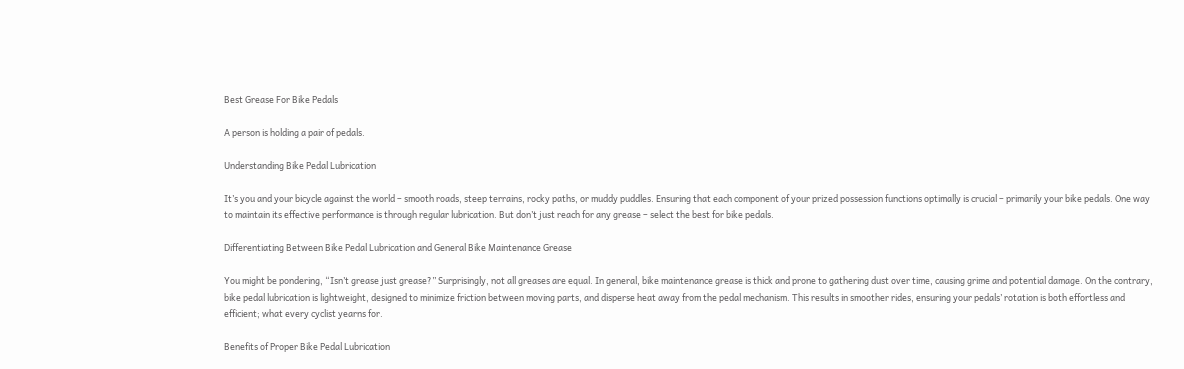Best Grease For Bike Pedals

A person is holding a pair of pedals.

Understanding Bike Pedal Lubrication

It’s you and your bicycle against the world – smooth roads, steep terrains, rocky paths, or muddy puddles. Ensuring that each component of your prized possession functions optimally is crucial – primarily your bike pedals. One way to maintain its effective performance is through regular lubrication. But don’t just reach for any grease – select the best for bike pedals.

Differentiating Between Bike Pedal Lubrication and General Bike Maintenance Grease

You might be pondering, “Isn’t grease just grease?” Surprisingly, not all greases are equal. In general, bike maintenance grease is thick and prone to gathering dust over time, causing grime and potential damage. On the contrary, bike pedal lubrication is lightweight, designed to minimize friction between moving parts, and disperse heat away from the pedal mechanism. This results in smoother rides, ensuring your pedals’ rotation is both effortless and efficient; what every cyclist yearns for.

Benefits of Proper Bike Pedal Lubrication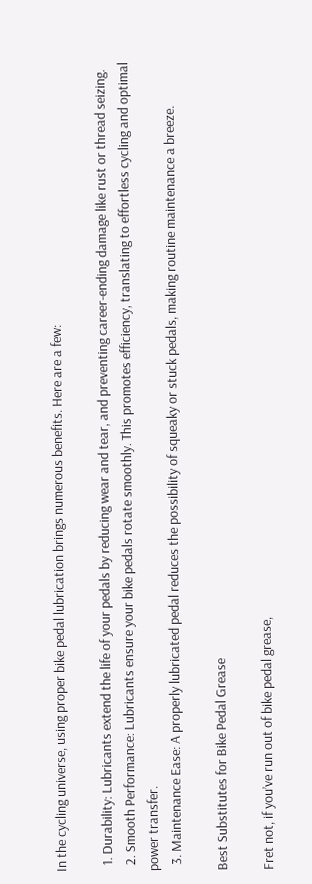In the cycling universe, using proper bike pedal lubrication brings numerous benefits. Here are a few:

  1. Durability: Lubricants extend the life of your pedals by reducing wear and tear, and preventing career-ending damage like rust or thread seizing.
  2. Smooth Performance: Lubricants ensure your bike pedals rotate smoothly. This promotes efficiency, translating to effortless cycling and optimal power transfer.
  3. Maintenance Ease: A properly lubricated pedal reduces the possibility of squeaky or stuck pedals, making routine maintenance a breeze.

Best Substitutes for Bike Pedal Grease

Fret not, if you’ve run out of bike pedal grease,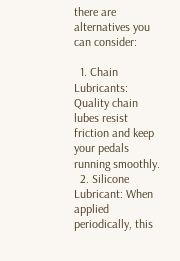there are alternatives you can consider:

  1. Chain Lubricants: Quality chain lubes resist friction and keep your pedals running smoothly.
  2. Silicone Lubricant: When applied periodically, this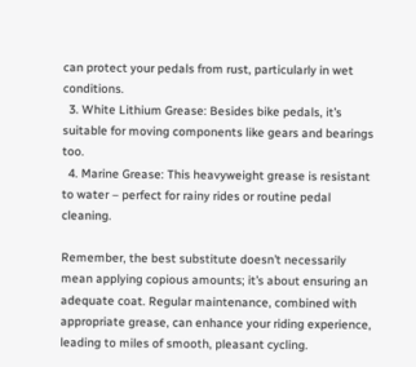can protect your pedals from rust, particularly in wet conditions.
  3. White Lithium Grease: Besides bike pedals, it’s suitable for moving components like gears and bearings too.
  4. Marine Grease: This heavyweight grease is resistant to water – perfect for rainy rides or routine pedal cleaning.

Remember, the best substitute doesn’t necessarily mean applying copious amounts; it’s about ensuring an adequate coat. Regular maintenance, combined with appropriate grease, can enhance your riding experience, leading to miles of smooth, pleasant cycling.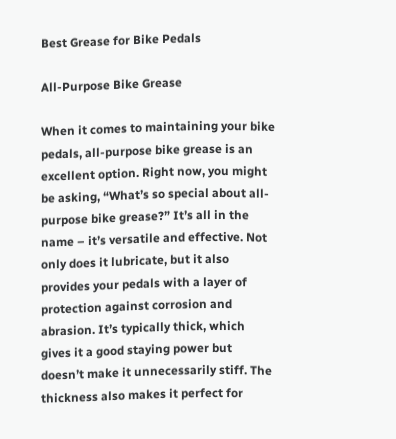Best Grease for Bike Pedals

All-Purpose Bike Grease

When it comes to maintaining your bike pedals, all-purpose bike grease is an excellent option. Right now, you might be asking, “What’s so special about all-purpose bike grease?” It’s all in the name – it’s versatile and effective. Not only does it lubricate, but it also provides your pedals with a layer of protection against corrosion and abrasion. It’s typically thick, which gives it a good staying power but doesn’t make it unnecessarily stiff. The thickness also makes it perfect for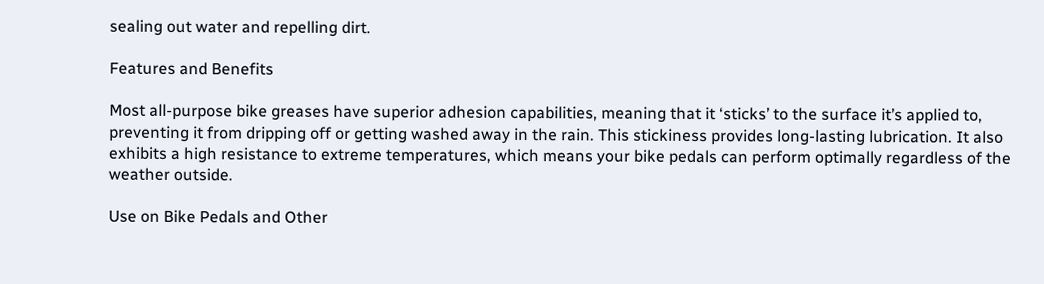sealing out water and repelling dirt.

Features and Benefits

Most all-purpose bike greases have superior adhesion capabilities, meaning that it ‘sticks’ to the surface it’s applied to, preventing it from dripping off or getting washed away in the rain. This stickiness provides long-lasting lubrication. It also exhibits a high resistance to extreme temperatures, which means your bike pedals can perform optimally regardless of the weather outside.

Use on Bike Pedals and Other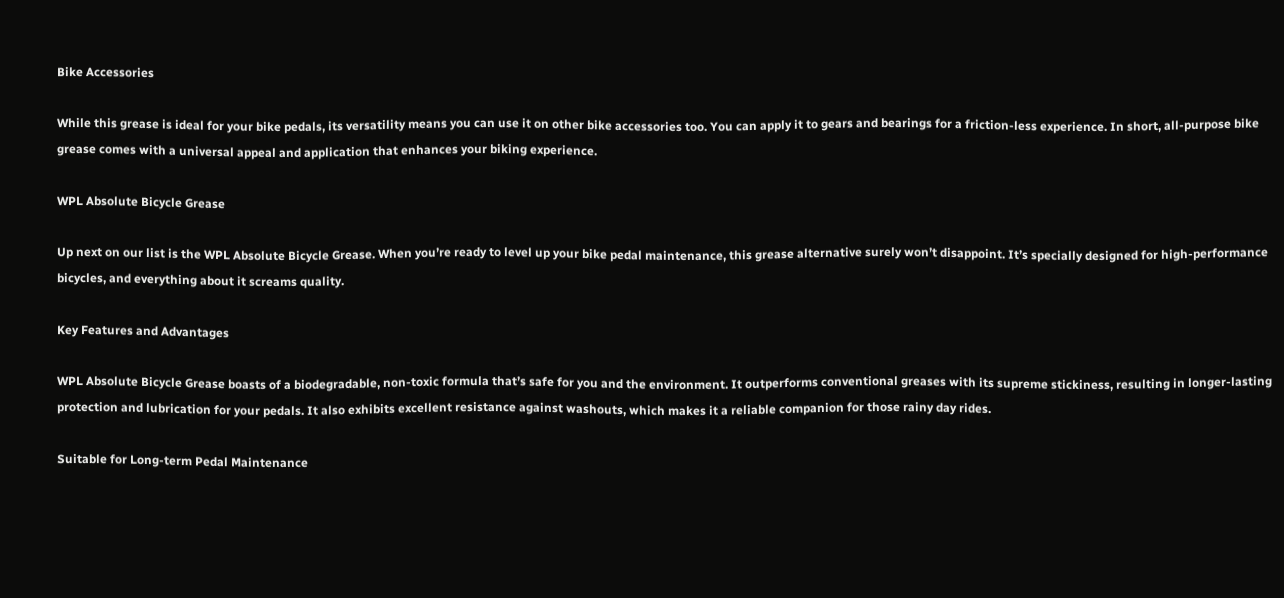Bike Accessories

While this grease is ideal for your bike pedals, its versatility means you can use it on other bike accessories too. You can apply it to gears and bearings for a friction-less experience. In short, all-purpose bike grease comes with a universal appeal and application that enhances your biking experience.

WPL Absolute Bicycle Grease

Up next on our list is the WPL Absolute Bicycle Grease. When you’re ready to level up your bike pedal maintenance, this grease alternative surely won’t disappoint. It’s specially designed for high-performance bicycles, and everything about it screams quality.

Key Features and Advantages

WPL Absolute Bicycle Grease boasts of a biodegradable, non-toxic formula that’s safe for you and the environment. It outperforms conventional greases with its supreme stickiness, resulting in longer-lasting protection and lubrication for your pedals. It also exhibits excellent resistance against washouts, which makes it a reliable companion for those rainy day rides.

Suitable for Long-term Pedal Maintenance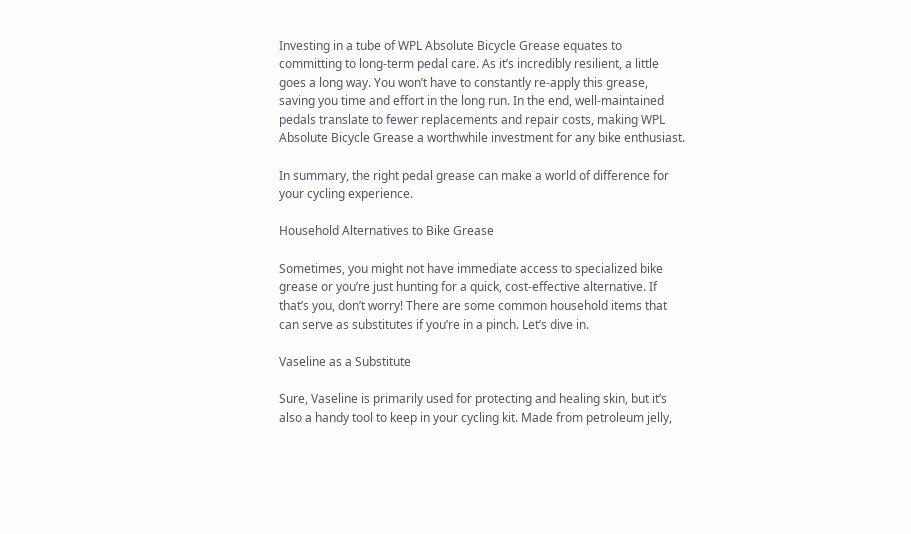Investing in a tube of WPL Absolute Bicycle Grease equates to committing to long-term pedal care. As it’s incredibly resilient, a little goes a long way. You won’t have to constantly re-apply this grease, saving you time and effort in the long run. In the end, well-maintained pedals translate to fewer replacements and repair costs, making WPL Absolute Bicycle Grease a worthwhile investment for any bike enthusiast.

In summary, the right pedal grease can make a world of difference for your cycling experience.

Household Alternatives to Bike Grease

Sometimes, you might not have immediate access to specialized bike grease or you’re just hunting for a quick, cost-effective alternative. If that’s you, don’t worry! There are some common household items that can serve as substitutes if you’re in a pinch. Let’s dive in.

Vaseline as a Substitute

Sure, Vaseline is primarily used for protecting and healing skin, but it’s also a handy tool to keep in your cycling kit. Made from petroleum jelly,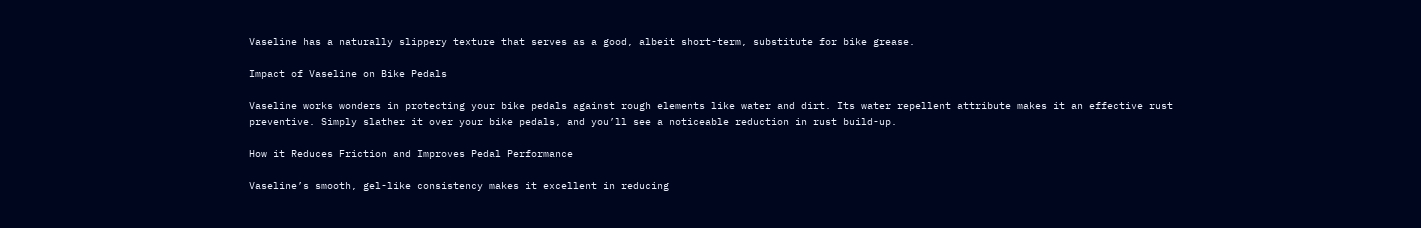Vaseline has a naturally slippery texture that serves as a good, albeit short-term, substitute for bike grease.

Impact of Vaseline on Bike Pedals

Vaseline works wonders in protecting your bike pedals against rough elements like water and dirt. Its water repellent attribute makes it an effective rust preventive. Simply slather it over your bike pedals, and you’ll see a noticeable reduction in rust build-up.

How it Reduces Friction and Improves Pedal Performance

Vaseline’s smooth, gel-like consistency makes it excellent in reducing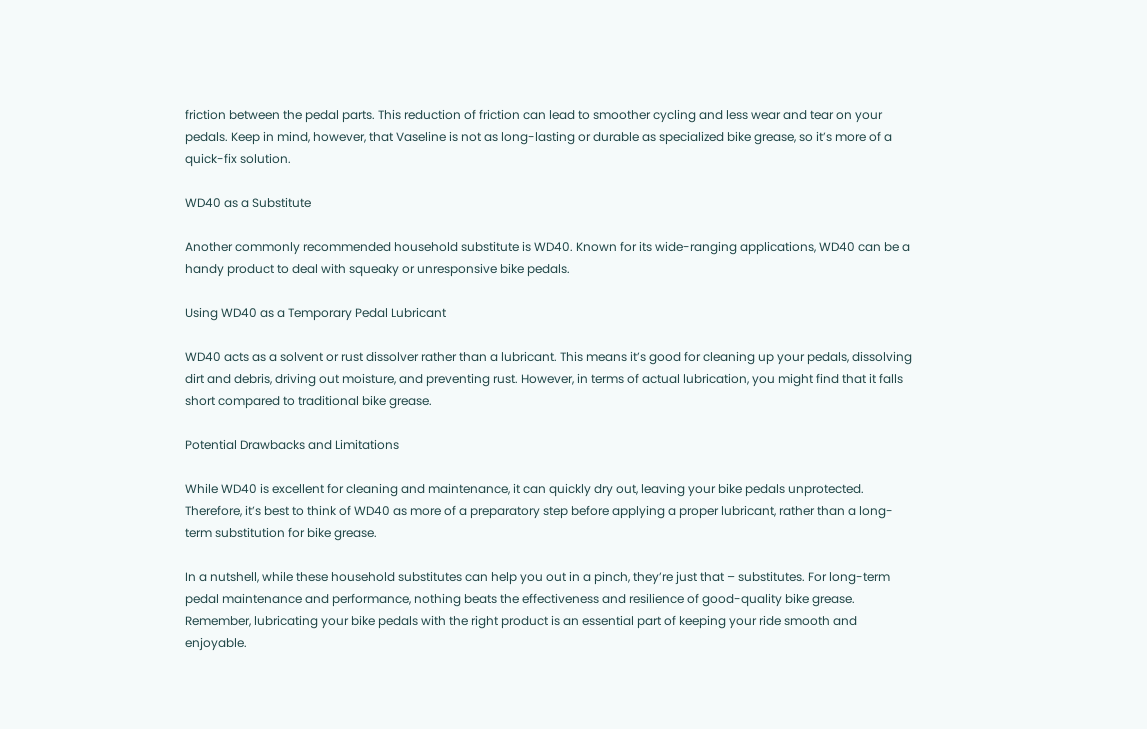friction between the pedal parts. This reduction of friction can lead to smoother cycling and less wear and tear on your pedals. Keep in mind, however, that Vaseline is not as long-lasting or durable as specialized bike grease, so it’s more of a quick-fix solution.

WD40 as a Substitute

Another commonly recommended household substitute is WD40. Known for its wide-ranging applications, WD40 can be a handy product to deal with squeaky or unresponsive bike pedals.

Using WD40 as a Temporary Pedal Lubricant

WD40 acts as a solvent or rust dissolver rather than a lubricant. This means it’s good for cleaning up your pedals, dissolving dirt and debris, driving out moisture, and preventing rust. However, in terms of actual lubrication, you might find that it falls short compared to traditional bike grease.

Potential Drawbacks and Limitations

While WD40 is excellent for cleaning and maintenance, it can quickly dry out, leaving your bike pedals unprotected. Therefore, it’s best to think of WD40 as more of a preparatory step before applying a proper lubricant, rather than a long-term substitution for bike grease.

In a nutshell, while these household substitutes can help you out in a pinch, they’re just that – substitutes. For long-term pedal maintenance and performance, nothing beats the effectiveness and resilience of good-quality bike grease. Remember, lubricating your bike pedals with the right product is an essential part of keeping your ride smooth and enjoyable.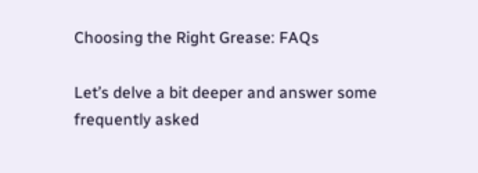Choosing the Right Grease: FAQs

Let’s delve a bit deeper and answer some frequently asked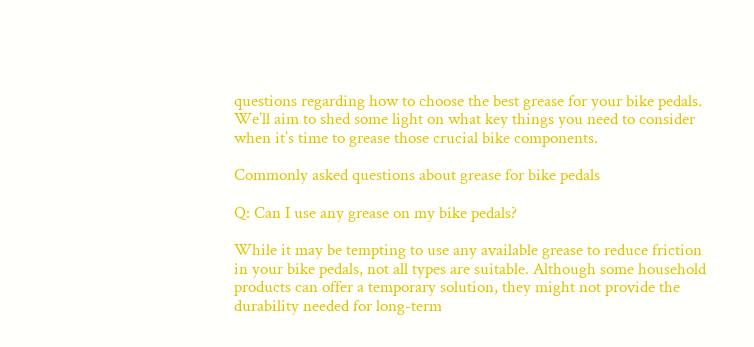questions regarding how to choose the best grease for your bike pedals. We’ll aim to shed some light on what key things you need to consider when it’s time to grease those crucial bike components.

Commonly asked questions about grease for bike pedals

Q: Can I use any grease on my bike pedals?

While it may be tempting to use any available grease to reduce friction in your bike pedals, not all types are suitable. Although some household products can offer a temporary solution, they might not provide the durability needed for long-term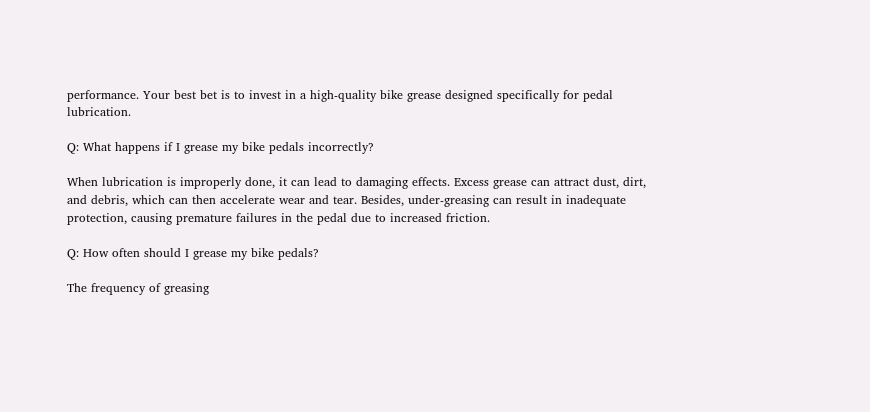performance. Your best bet is to invest in a high-quality bike grease designed specifically for pedal lubrication.

Q: What happens if I grease my bike pedals incorrectly?

When lubrication is improperly done, it can lead to damaging effects. Excess grease can attract dust, dirt, and debris, which can then accelerate wear and tear. Besides, under-greasing can result in inadequate protection, causing premature failures in the pedal due to increased friction.

Q: How often should I grease my bike pedals?

The frequency of greasing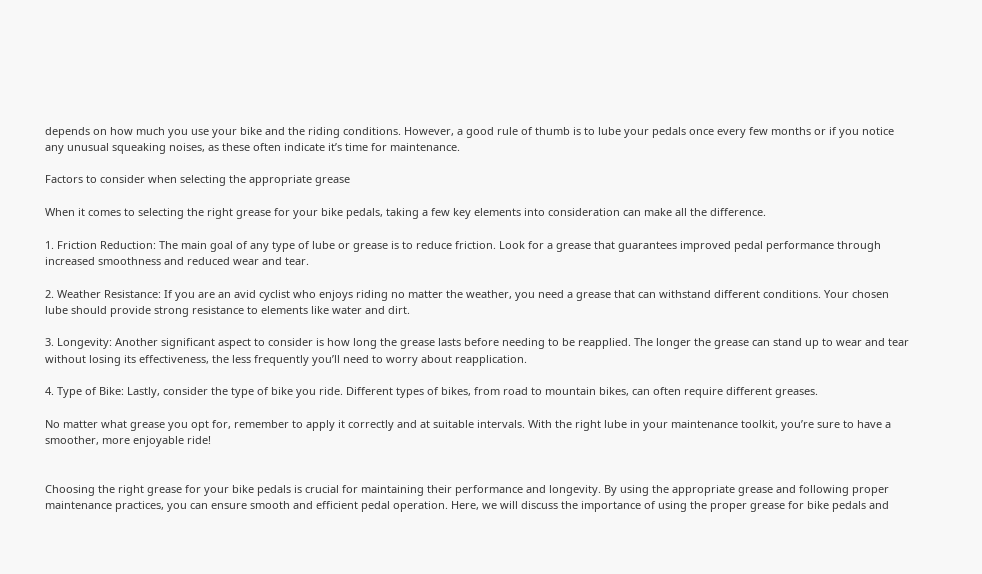depends on how much you use your bike and the riding conditions. However, a good rule of thumb is to lube your pedals once every few months or if you notice any unusual squeaking noises, as these often indicate it’s time for maintenance.

Factors to consider when selecting the appropriate grease

When it comes to selecting the right grease for your bike pedals, taking a few key elements into consideration can make all the difference.

1. Friction Reduction: The main goal of any type of lube or grease is to reduce friction. Look for a grease that guarantees improved pedal performance through increased smoothness and reduced wear and tear.

2. Weather Resistance: If you are an avid cyclist who enjoys riding no matter the weather, you need a grease that can withstand different conditions. Your chosen lube should provide strong resistance to elements like water and dirt.

3. Longevity: Another significant aspect to consider is how long the grease lasts before needing to be reapplied. The longer the grease can stand up to wear and tear without losing its effectiveness, the less frequently you’ll need to worry about reapplication.

4. Type of Bike: Lastly, consider the type of bike you ride. Different types of bikes, from road to mountain bikes, can often require different greases.

No matter what grease you opt for, remember to apply it correctly and at suitable intervals. With the right lube in your maintenance toolkit, you’re sure to have a smoother, more enjoyable ride!


Choosing the right grease for your bike pedals is crucial for maintaining their performance and longevity. By using the appropriate grease and following proper maintenance practices, you can ensure smooth and efficient pedal operation. Here, we will discuss the importance of using the proper grease for bike pedals and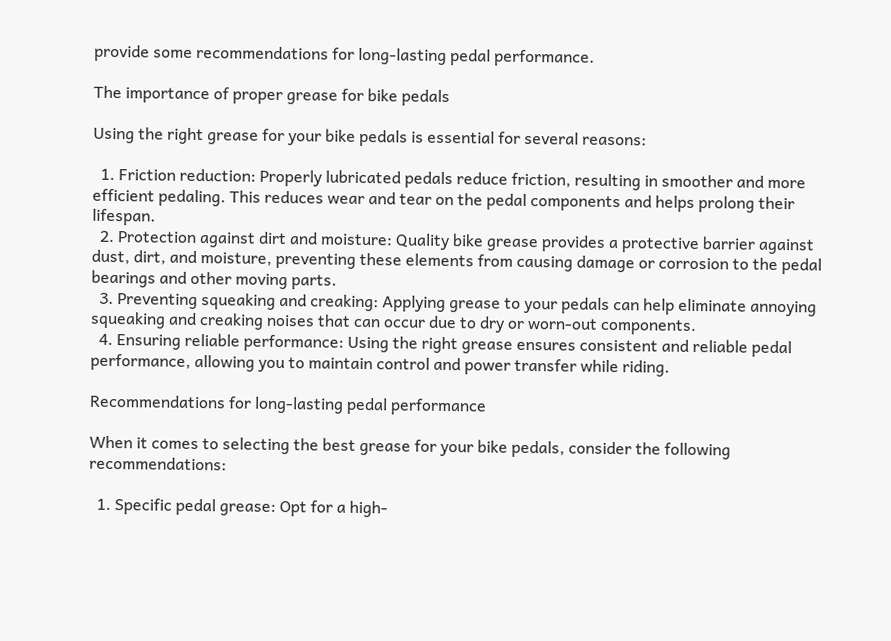provide some recommendations for long-lasting pedal performance.

The importance of proper grease for bike pedals

Using the right grease for your bike pedals is essential for several reasons:

  1. Friction reduction: Properly lubricated pedals reduce friction, resulting in smoother and more efficient pedaling. This reduces wear and tear on the pedal components and helps prolong their lifespan.
  2. Protection against dirt and moisture: Quality bike grease provides a protective barrier against dust, dirt, and moisture, preventing these elements from causing damage or corrosion to the pedal bearings and other moving parts.
  3. Preventing squeaking and creaking: Applying grease to your pedals can help eliminate annoying squeaking and creaking noises that can occur due to dry or worn-out components.
  4. Ensuring reliable performance: Using the right grease ensures consistent and reliable pedal performance, allowing you to maintain control and power transfer while riding.

Recommendations for long-lasting pedal performance

When it comes to selecting the best grease for your bike pedals, consider the following recommendations:

  1. Specific pedal grease: Opt for a high-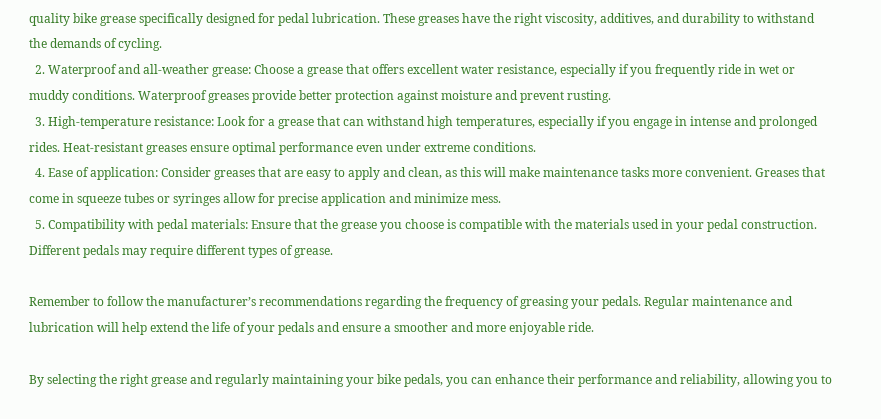quality bike grease specifically designed for pedal lubrication. These greases have the right viscosity, additives, and durability to withstand the demands of cycling.
  2. Waterproof and all-weather grease: Choose a grease that offers excellent water resistance, especially if you frequently ride in wet or muddy conditions. Waterproof greases provide better protection against moisture and prevent rusting.
  3. High-temperature resistance: Look for a grease that can withstand high temperatures, especially if you engage in intense and prolonged rides. Heat-resistant greases ensure optimal performance even under extreme conditions.
  4. Ease of application: Consider greases that are easy to apply and clean, as this will make maintenance tasks more convenient. Greases that come in squeeze tubes or syringes allow for precise application and minimize mess.
  5. Compatibility with pedal materials: Ensure that the grease you choose is compatible with the materials used in your pedal construction. Different pedals may require different types of grease.

Remember to follow the manufacturer’s recommendations regarding the frequency of greasing your pedals. Regular maintenance and lubrication will help extend the life of your pedals and ensure a smoother and more enjoyable ride.

By selecting the right grease and regularly maintaining your bike pedals, you can enhance their performance and reliability, allowing you to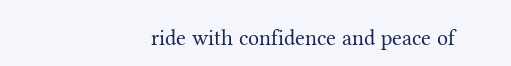ride with confidence and peace of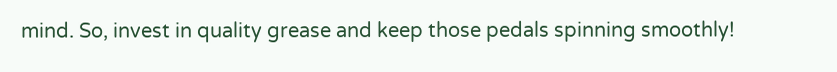mind. So, invest in quality grease and keep those pedals spinning smoothly!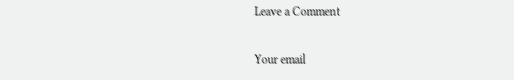Leave a Comment

Your email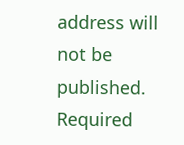address will not be published. Required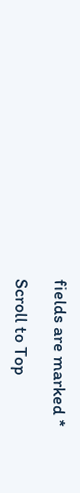fields are marked *

Scroll to Top